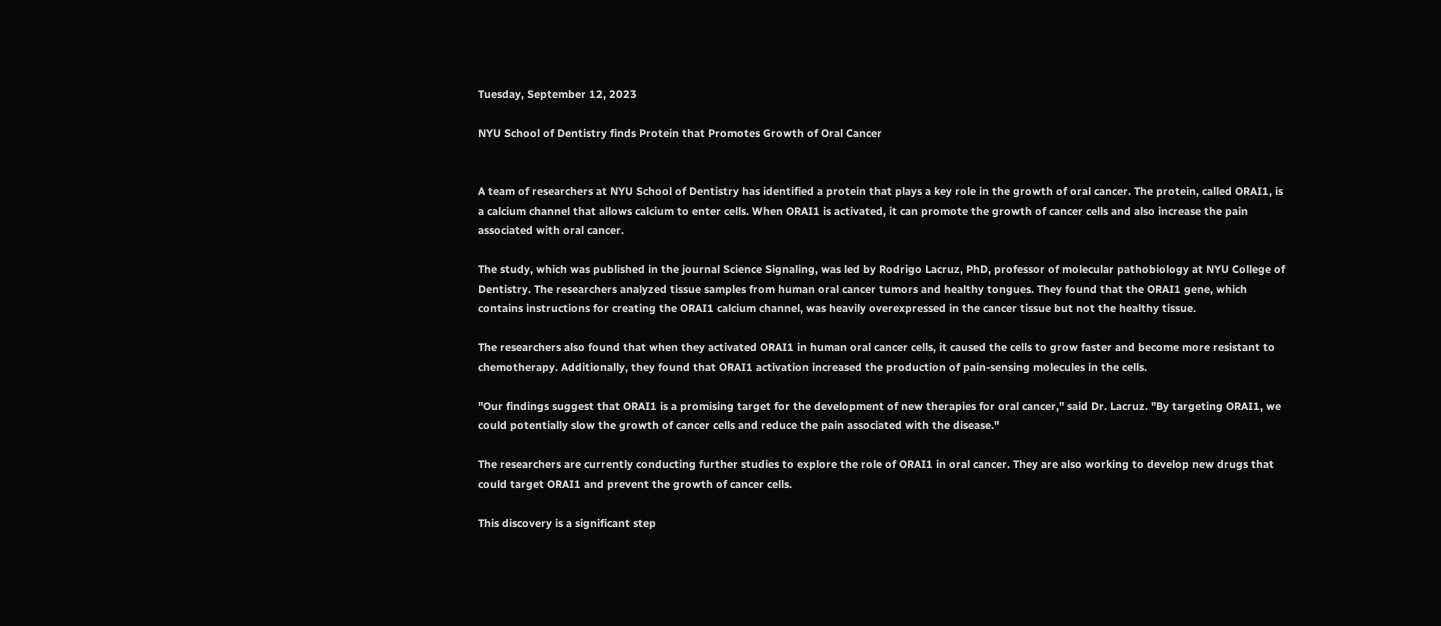Tuesday, September 12, 2023

NYU School of Dentistry finds Protein that Promotes Growth of Oral Cancer


A team of researchers at NYU School of Dentistry has identified a protein that plays a key role in the growth of oral cancer. The protein, called ORAI1, is a calcium channel that allows calcium to enter cells. When ORAI1 is activated, it can promote the growth of cancer cells and also increase the pain associated with oral cancer.

The study, which was published in the journal Science Signaling, was led by Rodrigo Lacruz, PhD, professor of molecular pathobiology at NYU College of Dentistry. The researchers analyzed tissue samples from human oral cancer tumors and healthy tongues. They found that the ORAI1 gene, which contains instructions for creating the ORAI1 calcium channel, was heavily overexpressed in the cancer tissue but not the healthy tissue.

The researchers also found that when they activated ORAI1 in human oral cancer cells, it caused the cells to grow faster and become more resistant to chemotherapy. Additionally, they found that ORAI1 activation increased the production of pain-sensing molecules in the cells.

"Our findings suggest that ORAI1 is a promising target for the development of new therapies for oral cancer," said Dr. Lacruz. "By targeting ORAI1, we could potentially slow the growth of cancer cells and reduce the pain associated with the disease."

The researchers are currently conducting further studies to explore the role of ORAI1 in oral cancer. They are also working to develop new drugs that could target ORAI1 and prevent the growth of cancer cells.

This discovery is a significant step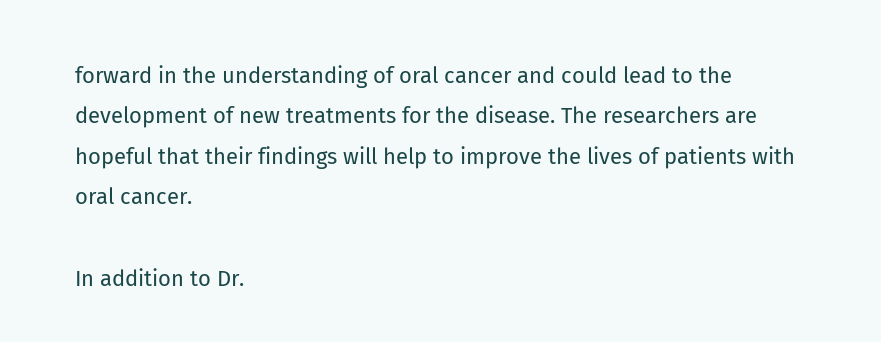forward in the understanding of oral cancer and could lead to the development of new treatments for the disease. The researchers are hopeful that their findings will help to improve the lives of patients with oral cancer.

In addition to Dr.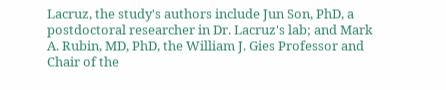Lacruz, the study's authors include Jun Son, PhD, a postdoctoral researcher in Dr. Lacruz's lab; and Mark A. Rubin, MD, PhD, the William J. Gies Professor and Chair of the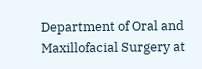Department of Oral and Maxillofacial Surgery at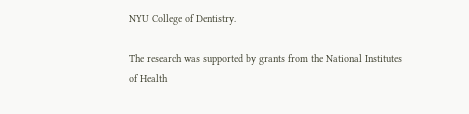NYU College of Dentistry.

The research was supported by grants from the National Institutes of Health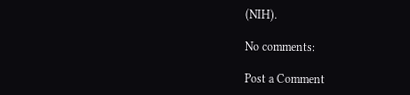(NIH).

No comments:

Post a Comment